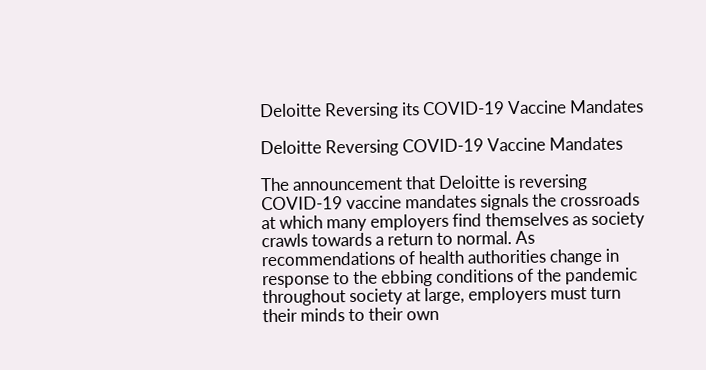Deloitte Reversing its COVID-19 Vaccine Mandates

Deloitte Reversing COVID-19 Vaccine Mandates

The announcement that Deloitte is reversing COVID-19 vaccine mandates signals the crossroads at which many employers find themselves as society crawls towards a return to normal. As recommendations of health authorities change in response to the ebbing conditions of the pandemic throughout society at large, employers must turn their minds to their own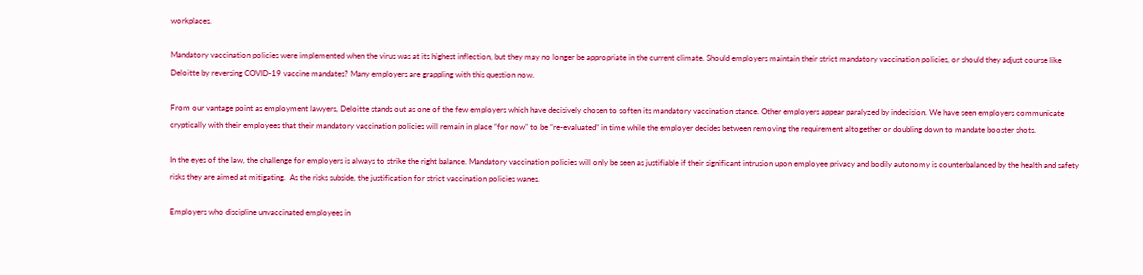workplaces.

Mandatory vaccination policies were implemented when the virus was at its highest inflection, but they may no longer be appropriate in the current climate. Should employers maintain their strict mandatory vaccination policies, or should they adjust course like Deloitte by reversing COVID-19 vaccine mandates? Many employers are grappling with this question now.

From our vantage point as employment lawyers, Deloitte stands out as one of the few employers which have decisively chosen to soften its mandatory vaccination stance. Other employers appear paralyzed by indecision. We have seen employers communicate cryptically with their employees that their mandatory vaccination policies will remain in place “for now” to be “re-evaluated” in time while the employer decides between removing the requirement altogether or doubling down to mandate booster shots.

In the eyes of the law, the challenge for employers is always to strike the right balance. Mandatory vaccination policies will only be seen as justifiable if their significant intrusion upon employee privacy and bodily autonomy is counterbalanced by the health and safety risks they are aimed at mitigating.  As the risks subside, the justification for strict vaccination policies wanes.

Employers who discipline unvaccinated employees in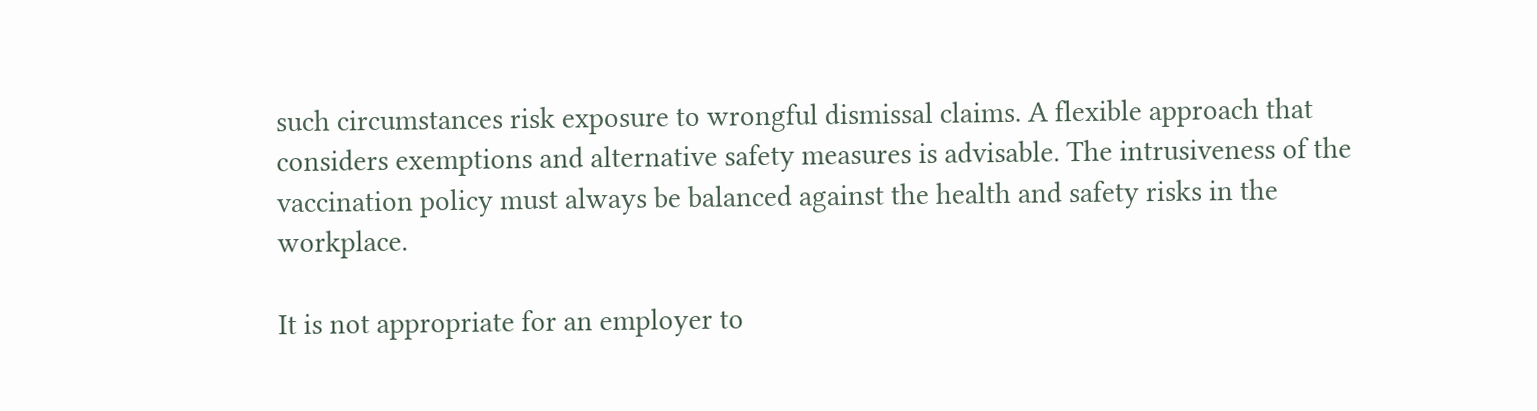such circumstances risk exposure to wrongful dismissal claims. A flexible approach that considers exemptions and alternative safety measures is advisable. The intrusiveness of the vaccination policy must always be balanced against the health and safety risks in the workplace.

It is not appropriate for an employer to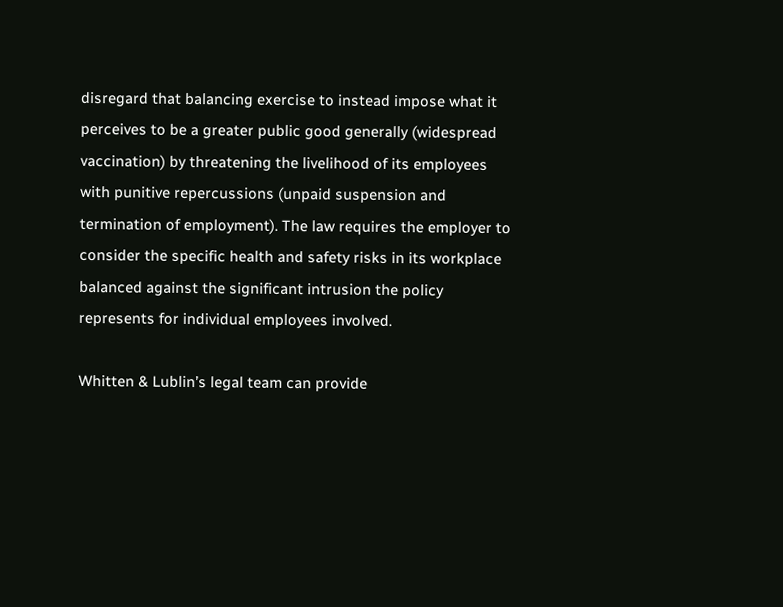disregard that balancing exercise to instead impose what it perceives to be a greater public good generally (widespread vaccination) by threatening the livelihood of its employees with punitive repercussions (unpaid suspension and termination of employment). The law requires the employer to consider the specific health and safety risks in its workplace balanced against the significant intrusion the policy represents for individual employees involved.

Whitten & Lublin’s legal team can provide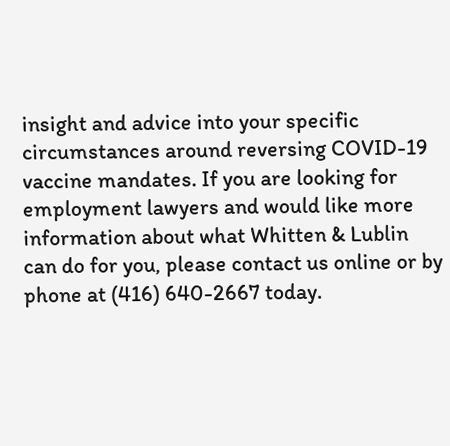insight and advice into your specific circumstances around reversing COVID-19 vaccine mandates. If you are looking for employment lawyers and would like more information about what Whitten & Lublin can do for you, please contact us online or by phone at (416) 640-2667 today.